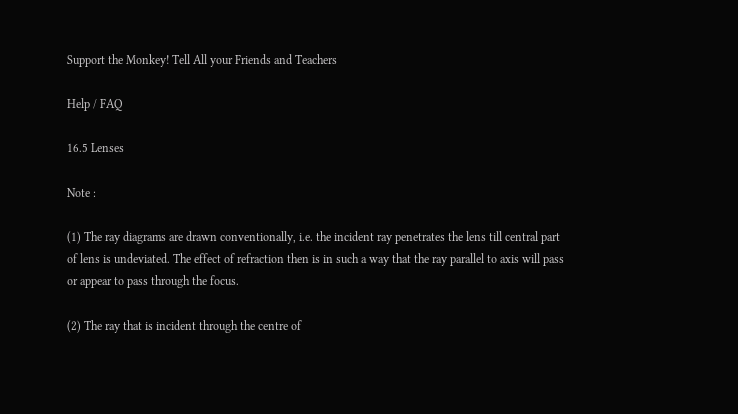Support the Monkey! Tell All your Friends and Teachers

Help / FAQ

16.5 Lenses

Note :

(1) The ray diagrams are drawn conventionally, i.e. the incident ray penetrates the lens till central part of lens is undeviated. The effect of refraction then is in such a way that the ray parallel to axis will pass or appear to pass through the focus.

(2) The ray that is incident through the centre of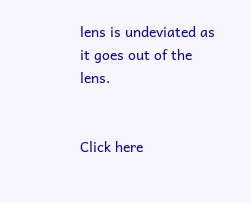lens is undeviated as it goes out of the lens.


Click here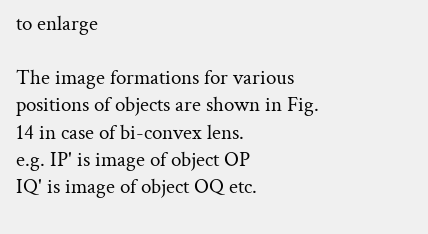to enlarge

The image formations for various positions of objects are shown in Fig. 14 in case of bi-convex lens.
e.g. IP' is image of object OP
IQ' is image of object OQ etc.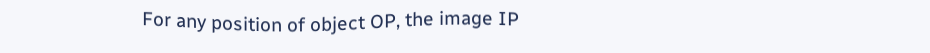For any position of object OP, the image IP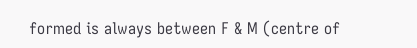formed is always between F & M (centre of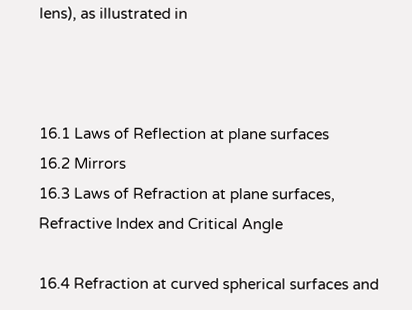lens), as illustrated in



16.1 Laws of Reflection at plane surfaces
16.2 Mirrors
16.3 Laws of Refraction at plane surfaces, Refractive Index and Critical Angle

16.4 Refraction at curved spherical surfaces and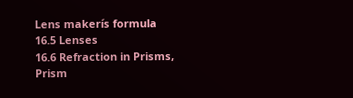Lens makerís formula
16.5 Lenses
16.6 Refraction in Prisms, Prism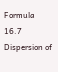Formula
16.7 Dispersion of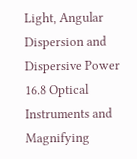Light, Angular Dispersion and Dispersive Power
16.8 Optical Instruments and Magnifying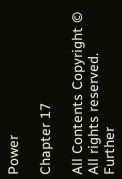Power

Chapter 17

All Contents Copyright © All rights reserved.
Further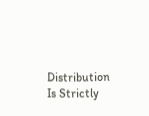Distribution Is Strictly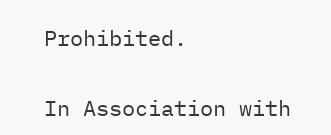Prohibited.

In Association with